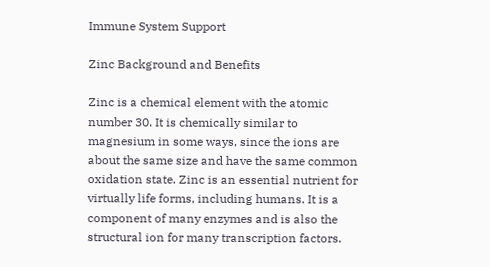Immune System Support

Zinc Background and Benefits

Zinc is a chemical element with the atomic number 30. It is chemically similar to magnesium in some ways, since the ions are about the same size and have the same common oxidation state. Zinc is an essential nutrient for virtually life forms, including humans. It is a component of many enzymes and is also the structural ion for many transcription factors.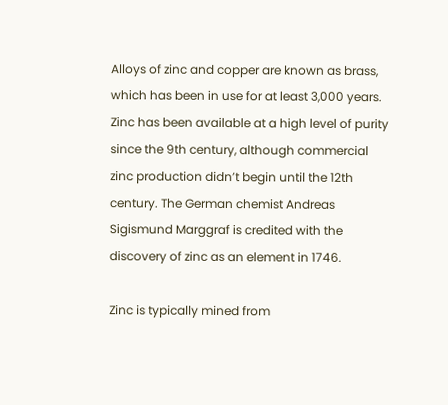Alloys of zinc and copper are known as brass, which has been in use for at least 3,000 years. Zinc has been available at a high level of purity since the 9th century, although commercial zinc production didn’t begin until the 12th century. The German chemist Andreas Sigismund Marggraf is credited with the discovery of zinc as an element in 1746.

Zinc is typically mined from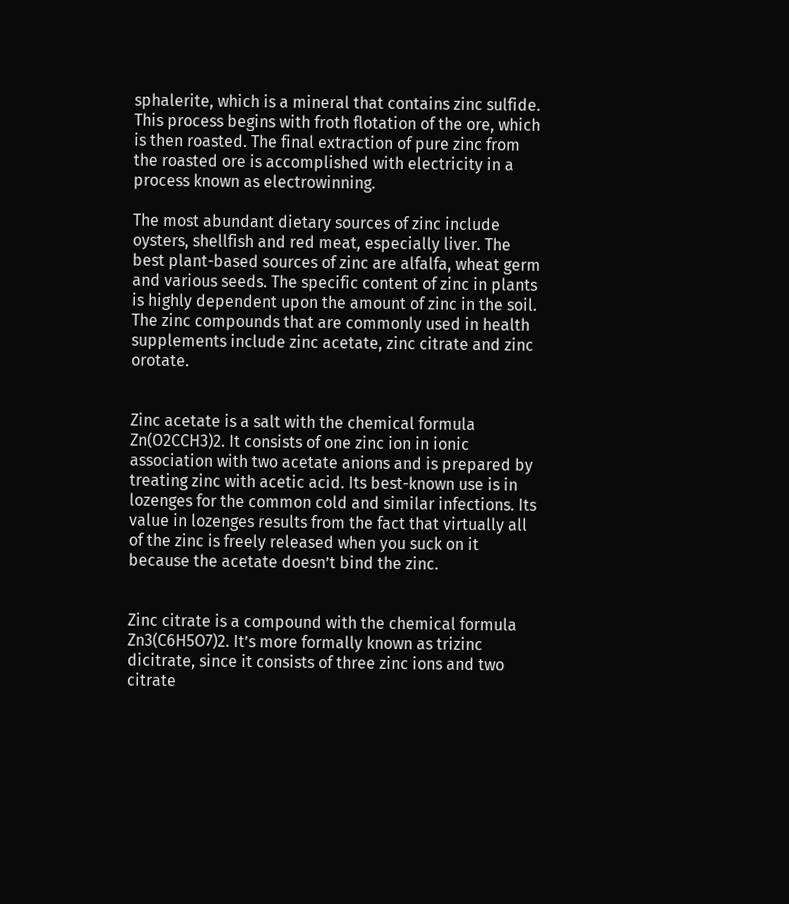sphalerite, which is a mineral that contains zinc sulfide. This process begins with froth flotation of the ore, which is then roasted. The final extraction of pure zinc from the roasted ore is accomplished with electricity in a process known as electrowinning.

The most abundant dietary sources of zinc include oysters, shellfish and red meat, especially liver. The best plant-based sources of zinc are alfalfa, wheat germ and various seeds. The specific content of zinc in plants is highly dependent upon the amount of zinc in the soil. The zinc compounds that are commonly used in health supplements include zinc acetate, zinc citrate and zinc orotate.


Zinc acetate is a salt with the chemical formula Zn(O2CCH3)2. It consists of one zinc ion in ionic association with two acetate anions and is prepared by treating zinc with acetic acid. Its best-known use is in lozenges for the common cold and similar infections. Its value in lozenges results from the fact that virtually all of the zinc is freely released when you suck on it because the acetate doesn’t bind the zinc.


Zinc citrate is a compound with the chemical formula Zn3(C6H5O7)2. It’s more formally known as trizinc dicitrate, since it consists of three zinc ions and two citrate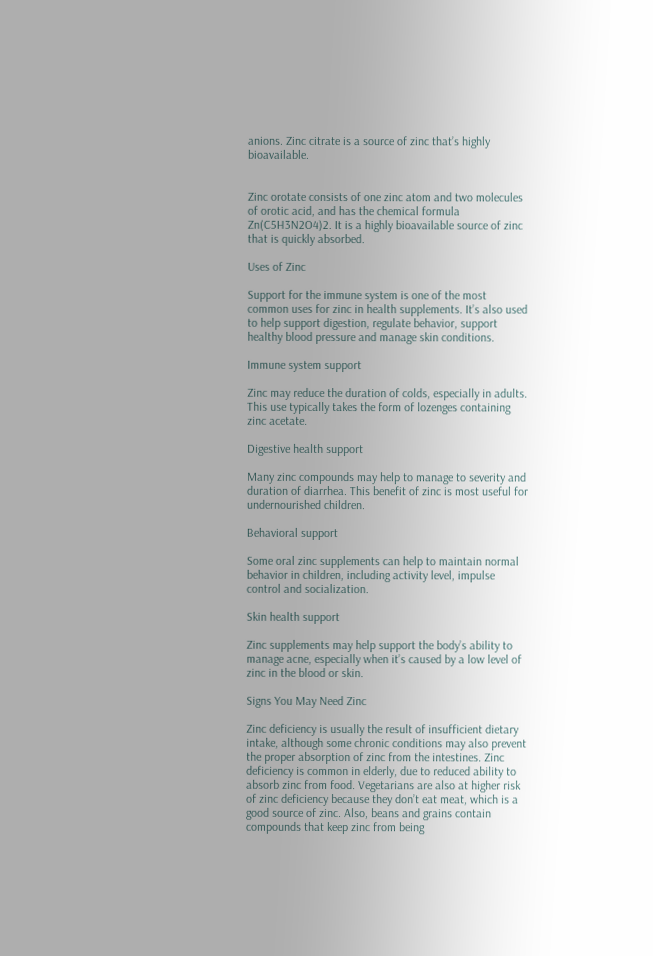anions. Zinc citrate is a source of zinc that’s highly bioavailable.


Zinc orotate consists of one zinc atom and two molecules of orotic acid, and has the chemical formula Zn(C5H3N2O4)2. It is a highly bioavailable source of zinc that is quickly absorbed.

Uses of Zinc

Support for the immune system is one of the most common uses for zinc in health supplements. It’s also used to help support digestion, regulate behavior, support healthy blood pressure and manage skin conditions.

Immune system support

Zinc may reduce the duration of colds, especially in adults. This use typically takes the form of lozenges containing zinc acetate.

Digestive health support

Many zinc compounds may help to manage to severity and duration of diarrhea. This benefit of zinc is most useful for undernourished children.

Behavioral support

Some oral zinc supplements can help to maintain normal behavior in children, including activity level, impulse control and socialization.

Skin health support

Zinc supplements may help support the body’s ability to manage acne, especially when it’s caused by a low level of zinc in the blood or skin.

Signs You May Need Zinc

Zinc deficiency is usually the result of insufficient dietary intake, although some chronic conditions may also prevent the proper absorption of zinc from the intestines. Zinc deficiency is common in elderly, due to reduced ability to absorb zinc from food. Vegetarians are also at higher risk of zinc deficiency because they don’t eat meat, which is a good source of zinc. Also, beans and grains contain compounds that keep zinc from being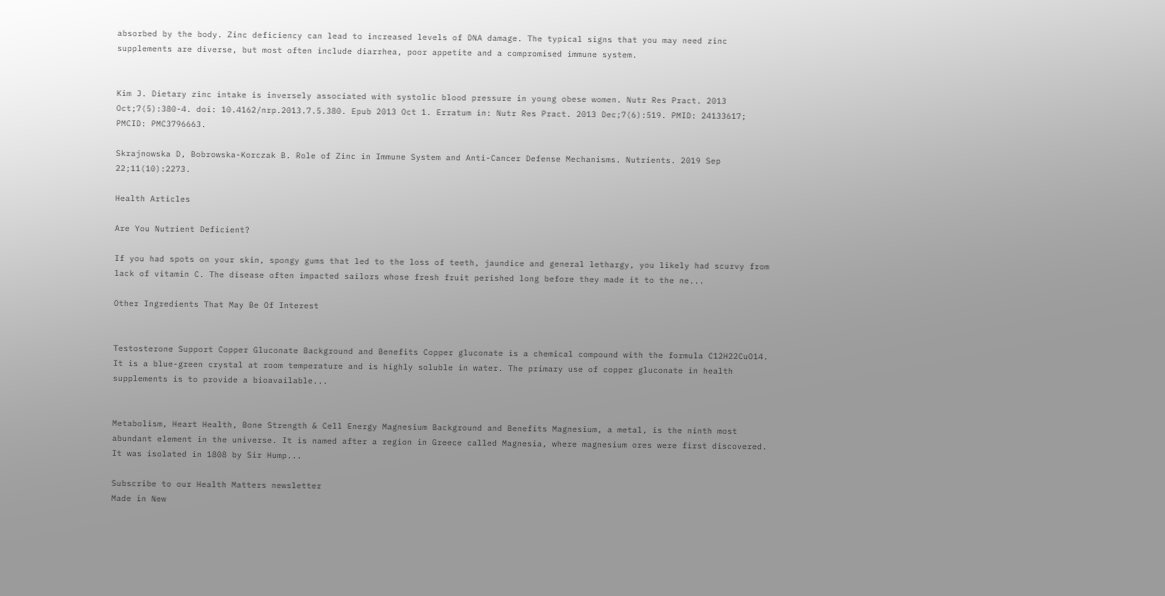absorbed by the body. Zinc deficiency can lead to increased levels of DNA damage. The typical signs that you may need zinc supplements are diverse, but most often include diarrhea, poor appetite and a compromised immune system.


Kim J. Dietary zinc intake is inversely associated with systolic blood pressure in young obese women. Nutr Res Pract. 2013 Oct;7(5):380-4. doi: 10.4162/nrp.2013.7.5.380. Epub 2013 Oct 1. Erratum in: Nutr Res Pract. 2013 Dec;7(6):519. PMID: 24133617; PMCID: PMC3796663.

Skrajnowska D, Bobrowska-Korczak B. Role of Zinc in Immune System and Anti-Cancer Defense Mechanisms. Nutrients. 2019 Sep 22;11(10):2273.

Health Articles

Are You Nutrient Deficient?

If you had spots on your skin, spongy gums that led to the loss of teeth, jaundice and general lethargy, you likely had scurvy from lack of vitamin C. The disease often impacted sailors whose fresh fruit perished long before they made it to the ne...

Other Ingredients That May Be Of Interest


Testosterone Support Copper Gluconate Background and Benefits Copper gluconate is a chemical compound with the formula C12H22CuO14. It is a blue-green crystal at room temperature and is highly soluble in water. The primary use of copper gluconate in health supplements is to provide a bioavailable...


Metabolism, Heart Health, Bone Strength & Cell Energy Magnesium Background and Benefits Magnesium, a metal, is the ninth most abundant element in the universe. It is named after a region in Greece called Magnesia, where magnesium ores were first discovered. It was isolated in 1808 by Sir Hump...

Subscribe to our Health Matters newsletter
Made in New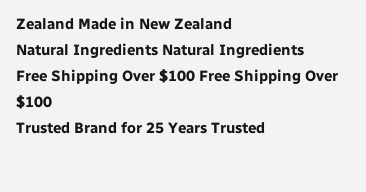Zealand Made in New Zealand
Natural Ingredients Natural Ingredients
Free Shipping Over $100 Free Shipping Over $100
Trusted Brand for 25 Years Trusted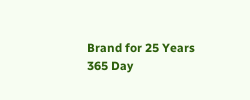Brand for 25 Years
365 Day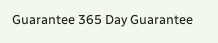Guarantee 365 Day Guarantee